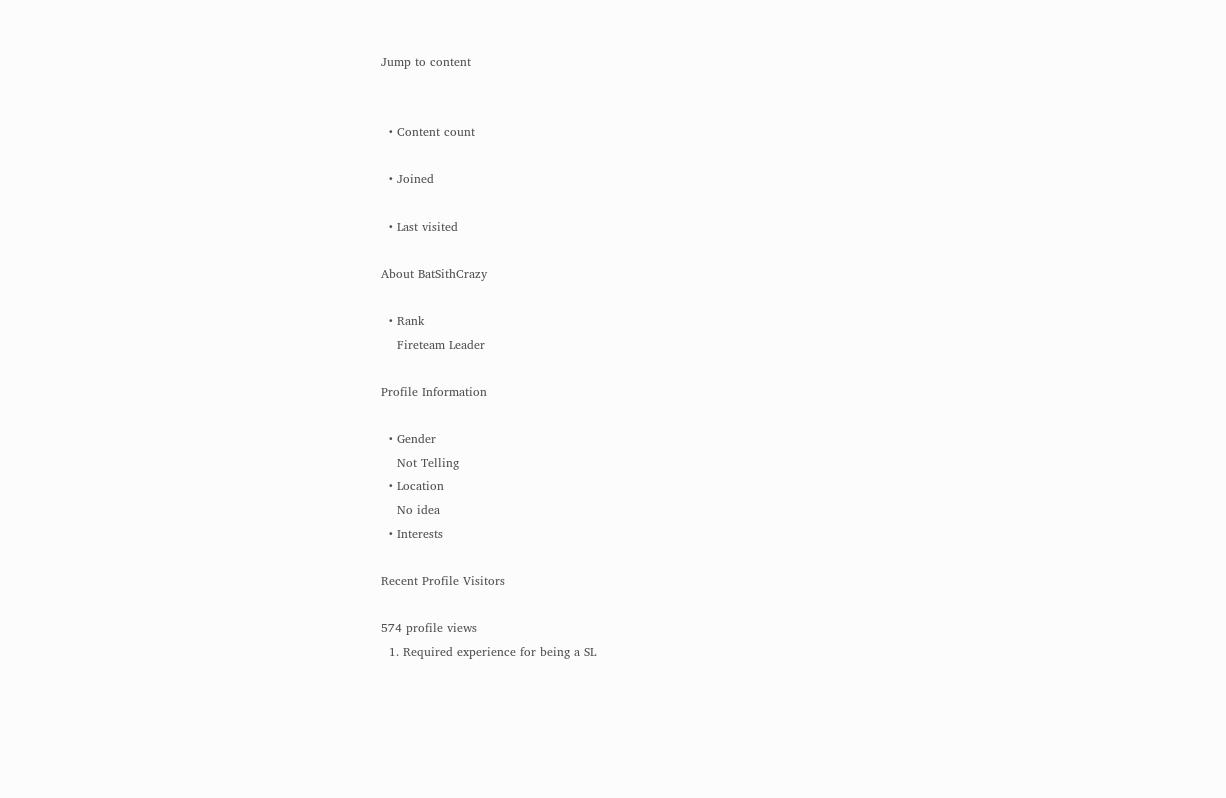Jump to content


  • Content count

  • Joined

  • Last visited

About BatSithCrazy

  • Rank
    Fireteam Leader

Profile Information

  • Gender
    Not Telling
  • Location
    No idea
  • Interests

Recent Profile Visitors

574 profile views
  1. Required experience for being a SL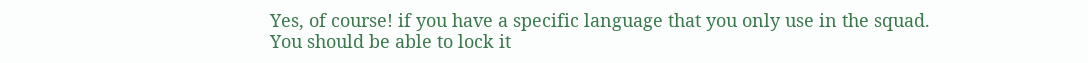Yes, of course! if you have a specific language that you only use in the squad. You should be able to lock it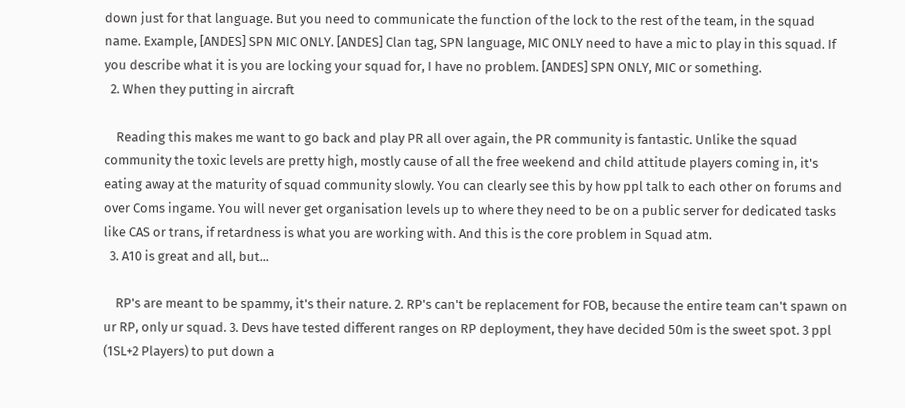down just for that language. But you need to communicate the function of the lock to the rest of the team, in the squad name. Example, [ANDES] SPN MIC ONLY. [ANDES] Clan tag, SPN language, MIC ONLY need to have a mic to play in this squad. If you describe what it is you are locking your squad for, I have no problem. [ANDES] SPN ONLY, MIC or something.
  2. When they putting in aircraft

    Reading this makes me want to go back and play PR all over again, the PR community is fantastic. Unlike the squad community the toxic levels are pretty high, mostly cause of all the free weekend and child attitude players coming in, it's eating away at the maturity of squad community slowly. You can clearly see this by how ppl talk to each other on forums and over Coms ingame. You will never get organisation levels up to where they need to be on a public server for dedicated tasks like CAS or trans, if retardness is what you are working with. And this is the core problem in Squad atm.
  3. A10 is great and all, but...

    RP's are meant to be spammy, it's their nature. 2. RP's can't be replacement for FOB, because the entire team can't spawn on ur RP, only ur squad. 3. Devs have tested different ranges on RP deployment, they have decided 50m is the sweet spot. 3 ppl (1SL+2 Players) to put down a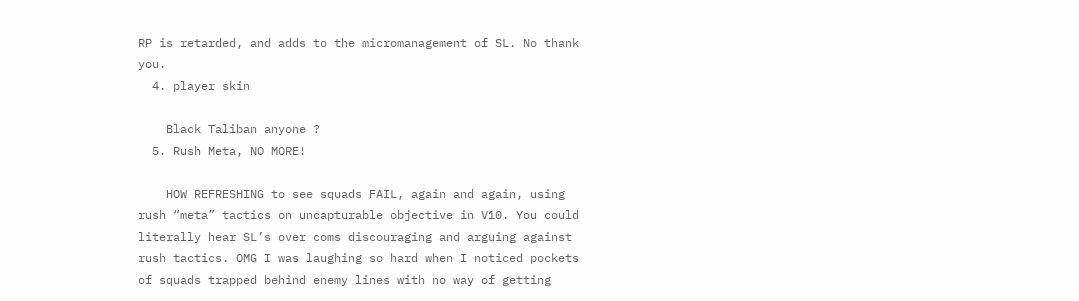RP is retarded, and adds to the micromanagement of SL. No thank you.
  4. player skin

    Black Taliban anyone ?
  5. Rush Meta, NO MORE!

    HOW REFRESHING to see squads FAIL, again and again, using rush “meta” tactics on uncapturable objective in V10. You could literally hear SL’s over coms discouraging and arguing against rush tactics. OMG I was laughing so hard when I noticed pockets of squads trapped behind enemy lines with no way of getting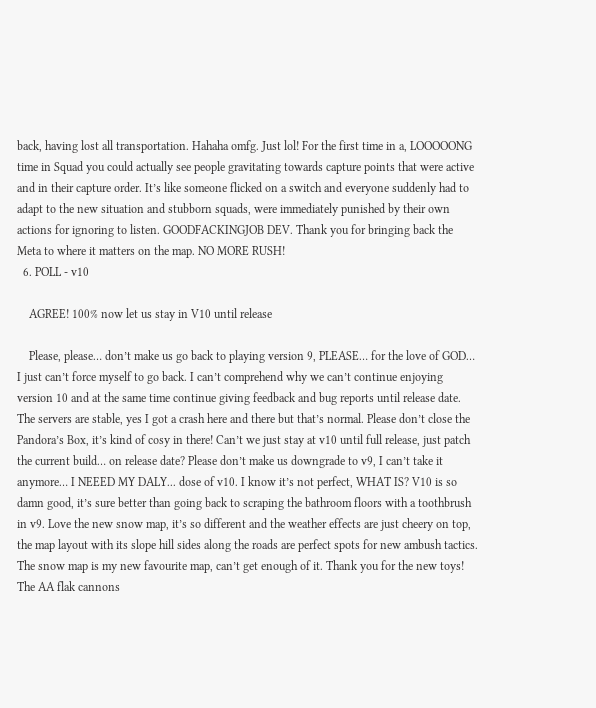back, having lost all transportation. Hahaha omfg. Just lol! For the first time in a, LOOOOONG time in Squad you could actually see people gravitating towards capture points that were active and in their capture order. It’s like someone flicked on a switch and everyone suddenly had to adapt to the new situation and stubborn squads, were immediately punished by their own actions for ignoring to listen. GOODFACKINGJOB DEV. Thank you for bringing back the Meta to where it matters on the map. NO MORE RUSH!
  6. POLL - v10

    AGREE! 100% now let us stay in V10 until release

    Please, please… don’t make us go back to playing version 9, PLEASE… for the love of GOD… I just can’t force myself to go back. I can’t comprehend why we can’t continue enjoying version 10 and at the same time continue giving feedback and bug reports until release date. The servers are stable, yes I got a crash here and there but that’s normal. Please don’t close the Pandora’s Box, it’s kind of cosy in there! Can’t we just stay at v10 until full release, just patch the current build… on release date? Please don’t make us downgrade to v9, I can’t take it anymore… I NEEED MY DALY... dose of v10. I know it’s not perfect, WHAT IS? V10 is so damn good, it’s sure better than going back to scraping the bathroom floors with a toothbrush in v9. Love the new snow map, it’s so different and the weather effects are just cheery on top, the map layout with its slope hill sides along the roads are perfect spots for new ambush tactics. The snow map is my new favourite map, can’t get enough of it. Thank you for the new toys! The AA flak cannons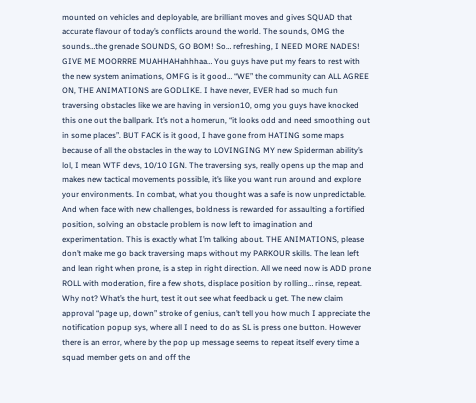mounted on vehicles and deployable, are brilliant moves and gives SQUAD that accurate flavour of today’s conflicts around the world. The sounds, OMG the sounds…the grenade SOUNDS, GO BOM! So… refreshing, I NEED MORE NADES! GIVE ME MOORRRE MUAHHAHahhhaa… You guys have put my fears to rest with the new system animations, OMFG is it good… “WE” the community can ALL AGREE ON, THE ANIMATIONS are GODLIKE. I have never, EVER had so much fun traversing obstacles like we are having in version10, omg you guys have knocked this one out the ballpark. It’s not a homerun, “it looks odd and need smoothing out in some places”. BUT FACK is it good, I have gone from HATING some maps because of all the obstacles in the way to LOVINGING MY new Spiderman ability’s lol, I mean WTF devs, 10/10 IGN. The traversing sys, really opens up the map and makes new tactical movements possible, it’s like you want run around and explore your environments. In combat, what you thought was a safe is now unpredictable. And when face with new challenges, boldness is rewarded for assaulting a fortified position, solving an obstacle problem is now left to imagination and experimentation. This is exactly what I’m talking about. THE ANIMATIONS, please don’t make me go back traversing maps without my PARKOUR skills. The lean left and lean right when prone, is a step in right direction. All we need now is ADD prone ROLL with moderation, fire a few shots, displace position by rolling… rinse, repeat. Why not? What’s the hurt, test it out see what feedback u get. The new claim approval “page up, down” stroke of genius, can’t tell you how much I appreciate the notification popup sys, where all I need to do as SL is press one button. However there is an error, where by the pop up message seems to repeat itself every time a squad member gets on and off the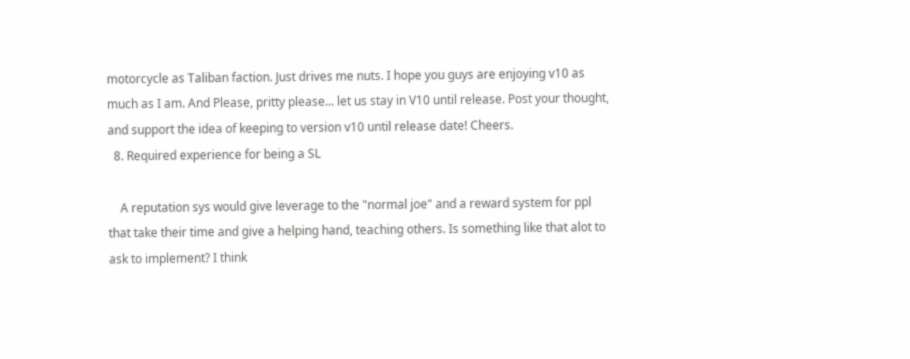motorcycle as Taliban faction. Just drives me nuts. I hope you guys are enjoying v10 as much as I am. And Please, pritty please... let us stay in V10 until release. Post your thought, and support the idea of keeping to version v10 until release date! Cheers.
  8. Required experience for being a SL

    A reputation sys would give leverage to the "normal joe" and a reward system for ppl that take their time and give a helping hand, teaching others. Is something like that alot to ask to implement? I think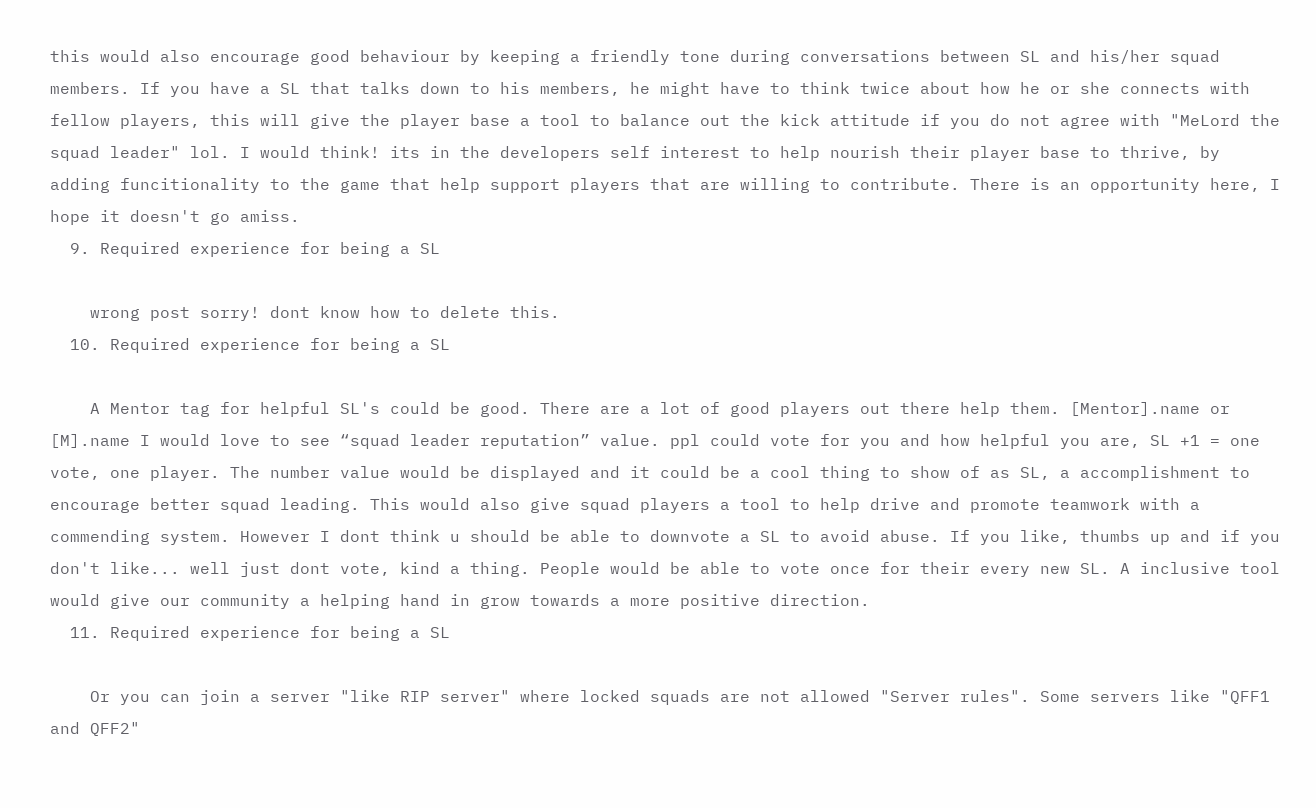this would also encourage good behaviour by keeping a friendly tone during conversations between SL and his/her squad members. If you have a SL that talks down to his members, he might have to think twice about how he or she connects with fellow players, this will give the player base a tool to balance out the kick attitude if you do not agree with "MeLord the squad leader" lol. I would think! its in the developers self interest to help nourish their player base to thrive, by adding funcitionality to the game that help support players that are willing to contribute. There is an opportunity here, I hope it doesn't go amiss.
  9. Required experience for being a SL

    wrong post sorry! dont know how to delete this.
  10. Required experience for being a SL

    A Mentor tag for helpful SL's could be good. There are a lot of good players out there help them. [Mentor].name or [M].name I would love to see “squad leader reputation” value. ppl could vote for you and how helpful you are, SL +1 = one vote, one player. The number value would be displayed and it could be a cool thing to show of as SL, a accomplishment to encourage better squad leading. This would also give squad players a tool to help drive and promote teamwork with a commending system. However I dont think u should be able to downvote a SL to avoid abuse. If you like, thumbs up and if you don't like... well just dont vote, kind a thing. People would be able to vote once for their every new SL. A inclusive tool would give our community a helping hand in grow towards a more positive direction.
  11. Required experience for being a SL

    Or you can join a server "like RIP server" where locked squads are not allowed "Server rules". Some servers like "QFF1 and QFF2"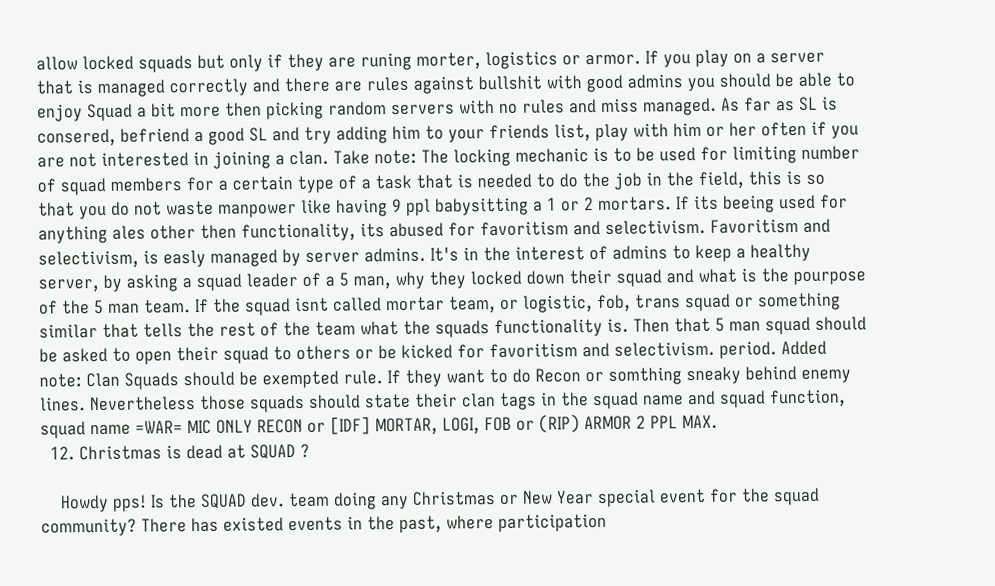allow locked squads but only if they are runing morter, logistics or armor. If you play on a server that is managed correctly and there are rules against bullshit with good admins you should be able to enjoy Squad a bit more then picking random servers with no rules and miss managed. As far as SL is consered, befriend a good SL and try adding him to your friends list, play with him or her often if you are not interested in joining a clan. Take note: The locking mechanic is to be used for limiting number of squad members for a certain type of a task that is needed to do the job in the field, this is so that you do not waste manpower like having 9 ppl babysitting a 1 or 2 mortars. If its beeing used for anything ales other then functionality, its abused for favoritism and selectivism. Favoritism and selectivism, is easly managed by server admins. It's in the interest of admins to keep a healthy server, by asking a squad leader of a 5 man, why they locked down their squad and what is the pourpose of the 5 man team. If the squad isnt called mortar team, or logistic, fob, trans squad or something similar that tells the rest of the team what the squads functionality is. Then that 5 man squad should be asked to open their squad to others or be kicked for favoritism and selectivism. period. Added note: Clan Squads should be exempted rule. If they want to do Recon or somthing sneaky behind enemy lines. Nevertheless those squads should state their clan tags in the squad name and squad function, squad name =WAR= MIC ONLY RECON or [IDF] MORTAR, LOGI, FOB or (RIP) ARMOR 2 PPL MAX.
  12. Christmas is dead at SQUAD ?

    Howdy pps! Is the SQUAD dev. team doing any Christmas or New Year special event for the squad community? There has existed events in the past, where participation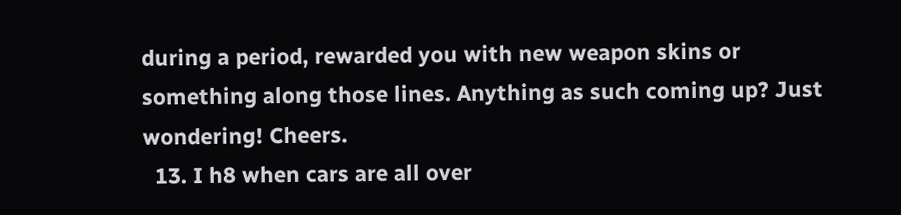during a period, rewarded you with new weapon skins or something along those lines. Anything as such coming up? Just wondering! Cheers.
  13. I h8 when cars are all over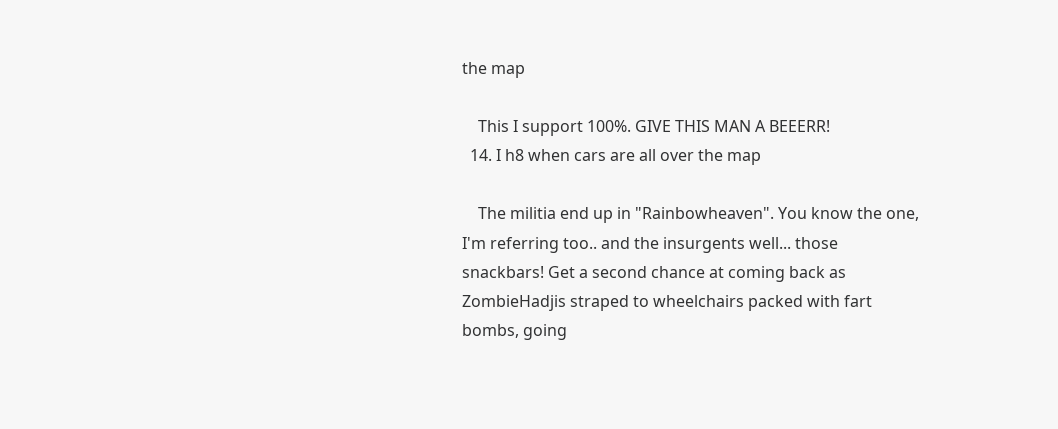the map

    This I support 100%. GIVE THIS MAN A BEEERR!
  14. I h8 when cars are all over the map

    The militia end up in "Rainbowheaven". You know the one, I'm referring too.. and the insurgents well... those snackbars! Get a second chance at coming back as ZombieHadjis straped to wheelchairs packed with fart bombs, going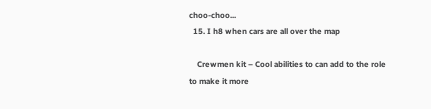choo-choo...
  15. I h8 when cars are all over the map

    Crewmen kit – Cool abilities to can add to the role to make it more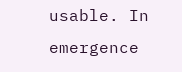usable. In emergence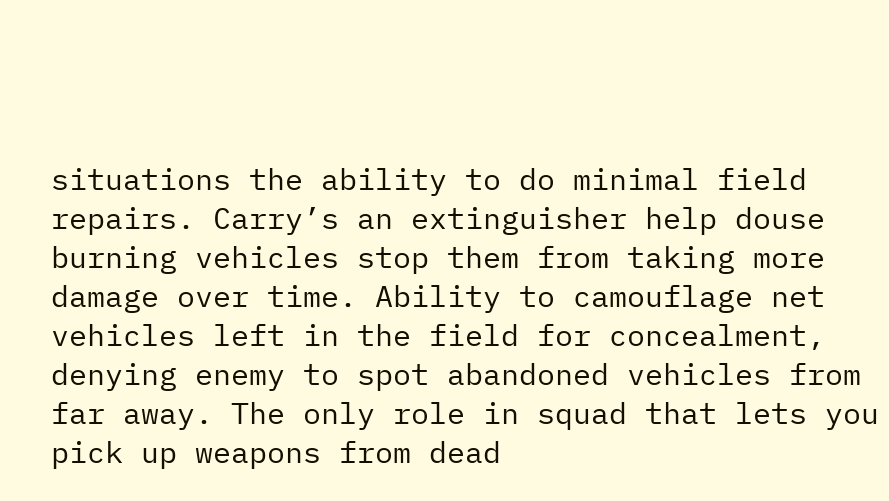situations the ability to do minimal field repairs. Carry’s an extinguisher help douse burning vehicles stop them from taking more damage over time. Ability to camouflage net vehicles left in the field for concealment, denying enemy to spot abandoned vehicles from far away. The only role in squad that lets you pick up weapons from dead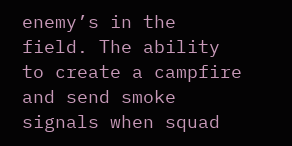enemy’s in the field. The ability to create a campfire and send smoke signals when squad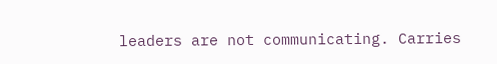leaders are not communicating. Carries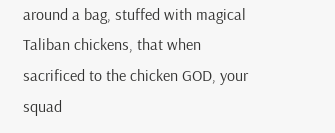around a bag, stuffed with magical Taliban chickens, that when sacrificed to the chicken GOD, your squad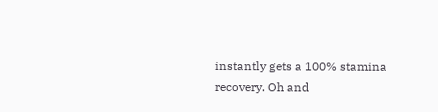instantly gets a 100% stamina recovery. Oh and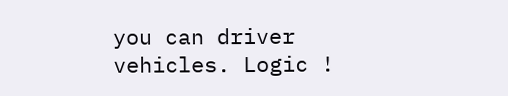you can driver vehicles. Logic !